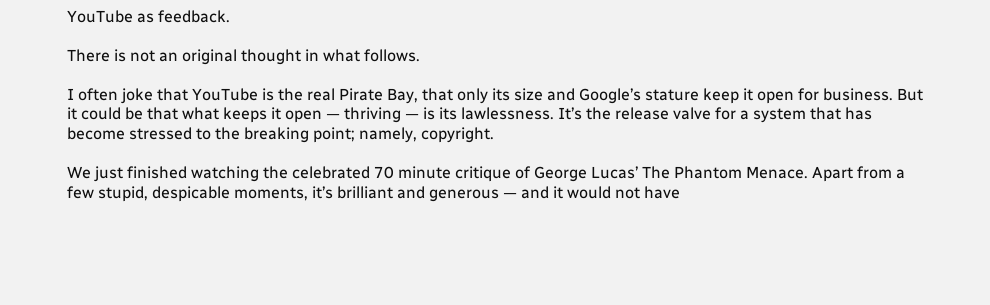YouTube as feedback.

There is not an original thought in what follows.

I often joke that YouTube is the real Pirate Bay, that only its size and Google’s stature keep it open for business. But it could be that what keeps it open — thriving — is its lawlessness. It’s the release valve for a system that has become stressed to the breaking point; namely, copyright.

We just finished watching the celebrated 70 minute critique of George Lucas’ The Phantom Menace. Apart from a few stupid, despicable moments, it’s brilliant and generous — and it would not have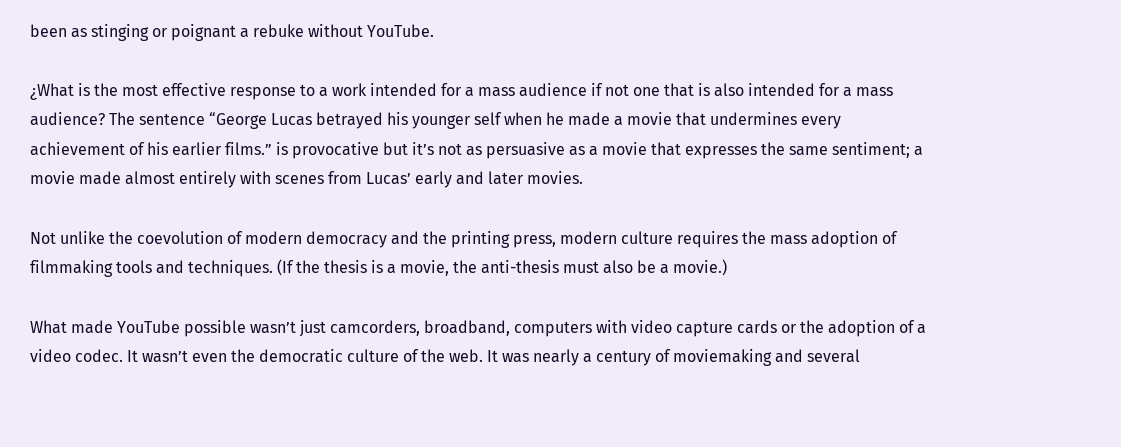been as stinging or poignant a rebuke without YouTube.

¿What is the most effective response to a work intended for a mass audience if not one that is also intended for a mass audience? The sentence “George Lucas betrayed his younger self when he made a movie that undermines every achievement of his earlier films.” is provocative but it’s not as persuasive as a movie that expresses the same sentiment; a movie made almost entirely with scenes from Lucas’ early and later movies.

Not unlike the coevolution of modern democracy and the printing press, modern culture requires the mass adoption of filmmaking tools and techniques. (If the thesis is a movie, the anti-thesis must also be a movie.)

What made YouTube possible wasn’t just camcorders, broadband, computers with video capture cards or the adoption of a video codec. It wasn’t even the democratic culture of the web. It was nearly a century of moviemaking and several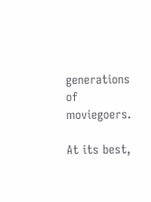generations of moviegoers.

At its best,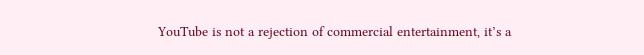YouTube is not a rejection of commercial entertainment, it’s a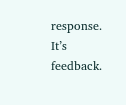response. It’s feedback.